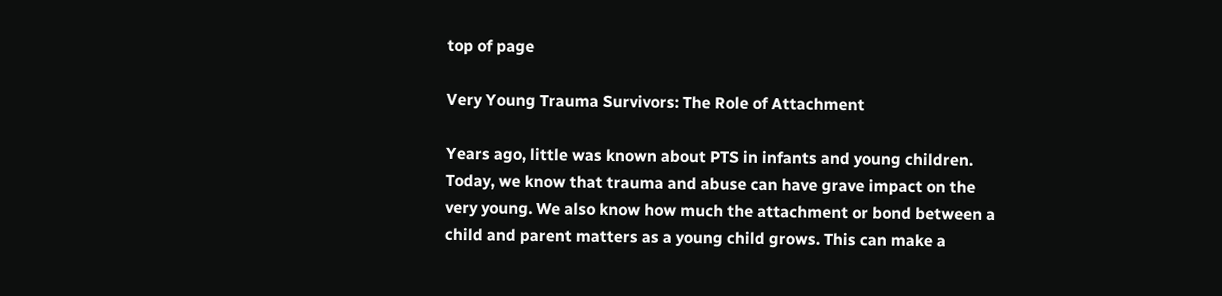top of page

Very Young Trauma Survivors: The Role of Attachment

Years ago, little was known about PTS in infants and young children. Today, we know that trauma and abuse can have grave impact on the very young. We also know how much the attachment or bond between a child and parent matters as a young child grows. This can make a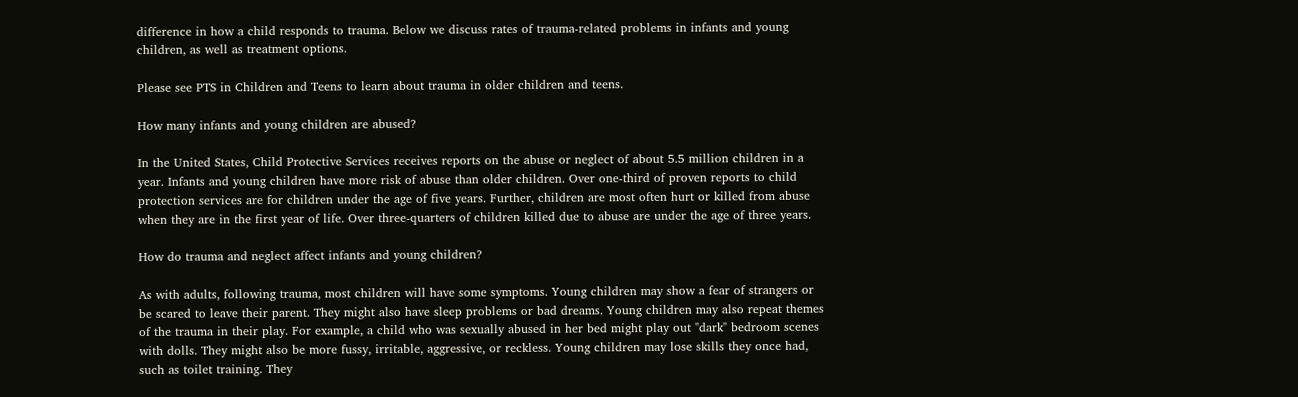difference in how a child responds to trauma. Below we discuss rates of trauma-related problems in infants and young children, as well as treatment options.

Please see PTS in Children and Teens to learn about trauma in older children and teens.

How many infants and young children are abused?

In the United States, Child Protective Services receives reports on the abuse or neglect of about 5.5 million children in a year. Infants and young children have more risk of abuse than older children. Over one-third of proven reports to child protection services are for children under the age of five years. Further, children are most often hurt or killed from abuse when they are in the first year of life. Over three-quarters of children killed due to abuse are under the age of three years.

How do trauma and neglect affect infants and young children?

As with adults, following trauma, most children will have some symptoms. Young children may show a fear of strangers or be scared to leave their parent. They might also have sleep problems or bad dreams. Young children may also repeat themes of the trauma in their play. For example, a child who was sexually abused in her bed might play out "dark" bedroom scenes with dolls. They might also be more fussy, irritable, aggressive, or reckless. Young children may lose skills they once had, such as toilet training. They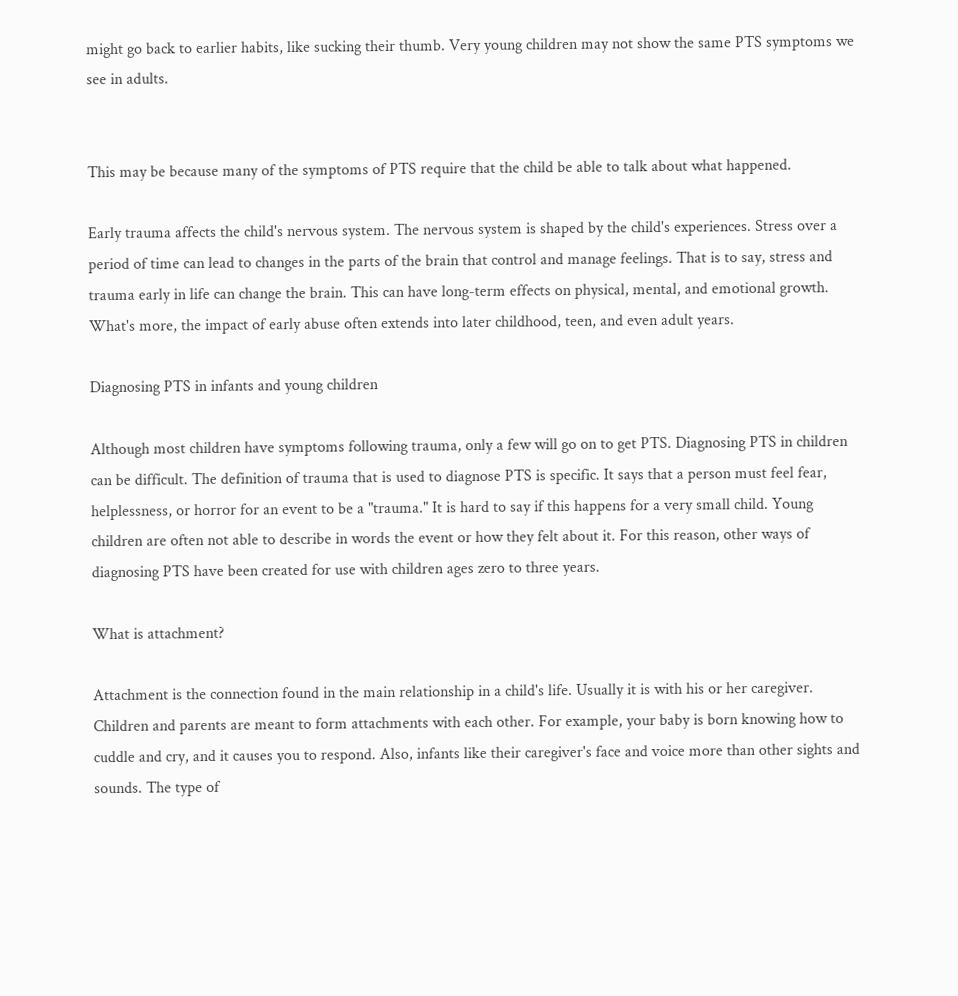might go back to earlier habits, like sucking their thumb. Very young children may not show the same PTS symptoms we see in adults.


This may be because many of the symptoms of PTS require that the child be able to talk about what happened.

Early trauma affects the child's nervous system. The nervous system is shaped by the child's experiences. Stress over a period of time can lead to changes in the parts of the brain that control and manage feelings. That is to say, stress and trauma early in life can change the brain. This can have long-term effects on physical, mental, and emotional growth. What's more, the impact of early abuse often extends into later childhood, teen, and even adult years.

Diagnosing PTS in infants and young children

Although most children have symptoms following trauma, only a few will go on to get PTS. Diagnosing PTS in children can be difficult. The definition of trauma that is used to diagnose PTS is specific. It says that a person must feel fear, helplessness, or horror for an event to be a "trauma." It is hard to say if this happens for a very small child. Young children are often not able to describe in words the event or how they felt about it. For this reason, other ways of diagnosing PTS have been created for use with children ages zero to three years.

What is attachment?

Attachment is the connection found in the main relationship in a child's life. Usually it is with his or her caregiver. Children and parents are meant to form attachments with each other. For example, your baby is born knowing how to cuddle and cry, and it causes you to respond. Also, infants like their caregiver's face and voice more than other sights and sounds. The type of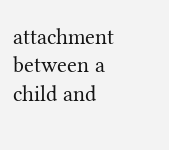attachment between a child and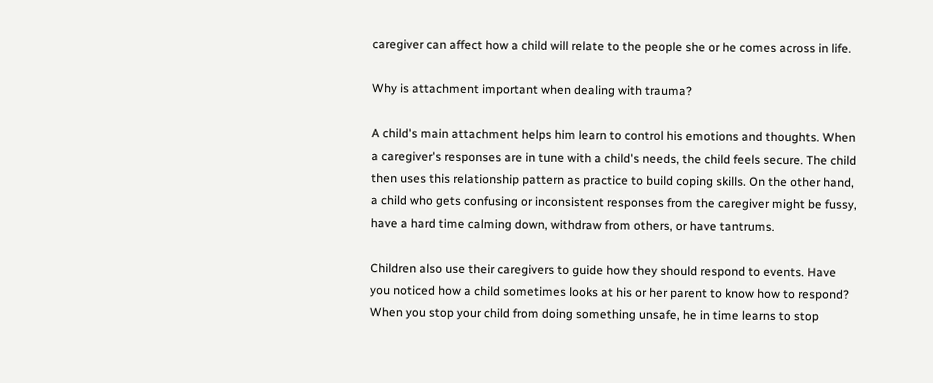caregiver can affect how a child will relate to the people she or he comes across in life.

Why is attachment important when dealing with trauma?

A child's main attachment helps him learn to control his emotions and thoughts. When a caregiver's responses are in tune with a child's needs, the child feels secure. The child then uses this relationship pattern as practice to build coping skills. On the other hand, a child who gets confusing or inconsistent responses from the caregiver might be fussy, have a hard time calming down, withdraw from others, or have tantrums.

Children also use their caregivers to guide how they should respond to events. Have you noticed how a child sometimes looks at his or her parent to know how to respond? When you stop your child from doing something unsafe, he in time learns to stop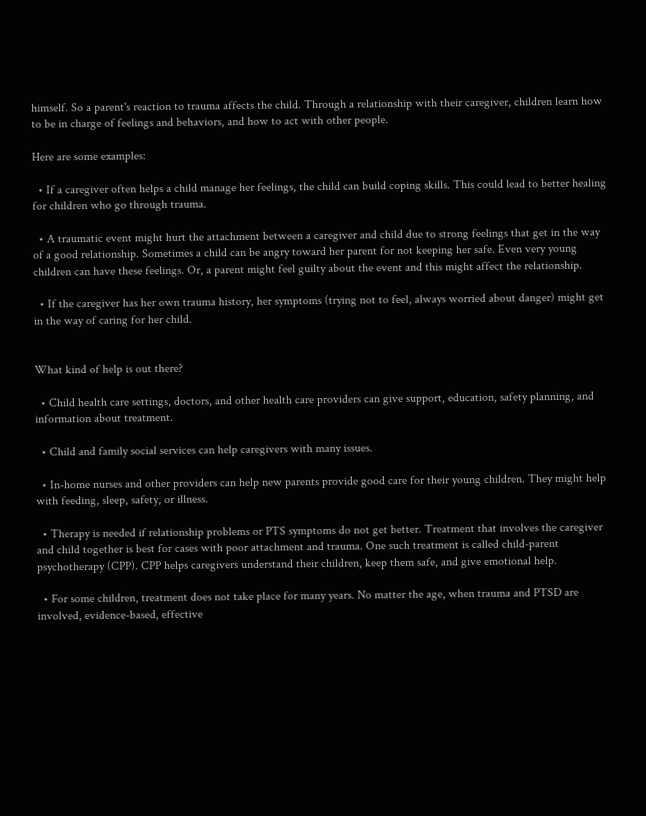himself. So a parent's reaction to trauma affects the child. Through a relationship with their caregiver, children learn how to be in charge of feelings and behaviors, and how to act with other people.

Here are some examples:

  • If a caregiver often helps a child manage her feelings, the child can build coping skills. This could lead to better healing for children who go through trauma.

  • A traumatic event might hurt the attachment between a caregiver and child due to strong feelings that get in the way of a good relationship. Sometimes a child can be angry toward her parent for not keeping her safe. Even very young children can have these feelings. Or, a parent might feel guilty about the event and this might affect the relationship.

  • If the caregiver has her own trauma history, her symptoms (trying not to feel, always worried about danger) might get in the way of caring for her child.


What kind of help is out there?

  • Child health care settings, doctors, and other health care providers can give support, education, safety planning, and information about treatment.

  • Child and family social services can help caregivers with many issues.

  • In-home nurses and other providers can help new parents provide good care for their young children. They might help with feeding, sleep, safety, or illness.

  • Therapy is needed if relationship problems or PTS symptoms do not get better. Treatment that involves the caregiver and child together is best for cases with poor attachment and trauma. One such treatment is called child-parent psychotherapy (CPP). CPP helps caregivers understand their children, keep them safe, and give emotional help.

  • For some children, treatment does not take place for many years. No matter the age, when trauma and PTSD are involved, evidence-based, effective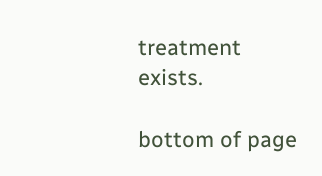treatment exists.

bottom of page